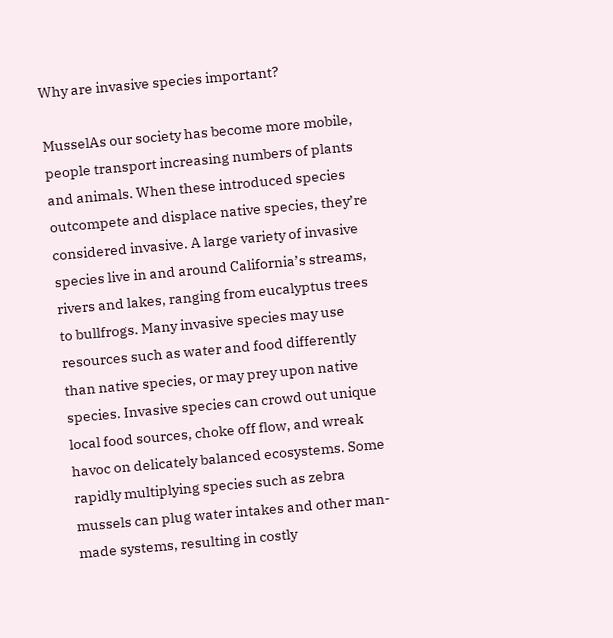Why are invasive species important?

MusselAs our society has become more mobile, people transport increasing numbers of plants and animals. When these introduced species outcompete and displace native species, they’re considered invasive. A large variety of invasive species live in and around California’s streams, rivers and lakes, ranging from eucalyptus trees to bullfrogs. Many invasive species may use resources such as water and food differently than native species, or may prey upon native species. Invasive species can crowd out unique local food sources, choke off flow, and wreak havoc on delicately balanced ecosystems. Some rapidly multiplying species such as zebra mussels can plug water intakes and other man-made systems, resulting in costly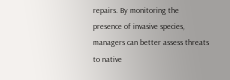repairs. By monitoring the presence of invasive species, managers can better assess threats to native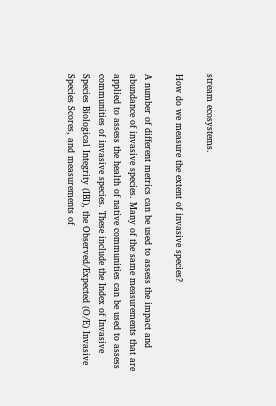stream ecosystems.

How do we measure the extent of invasive species?

A number of different metrics can be used to assess the impact and abundance of invasive species. Many of the same measurements that are applied to assess the health of native communities can be used to assess communities of invasive species. These include the Index of Invasive Species Biological Integrity (IBI), the Observed/Expected (O/E) Invasive Species Scores, and measurements of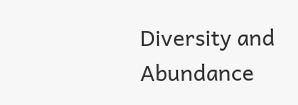Diversity and Abundance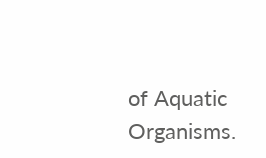of Aquatic Organisms.